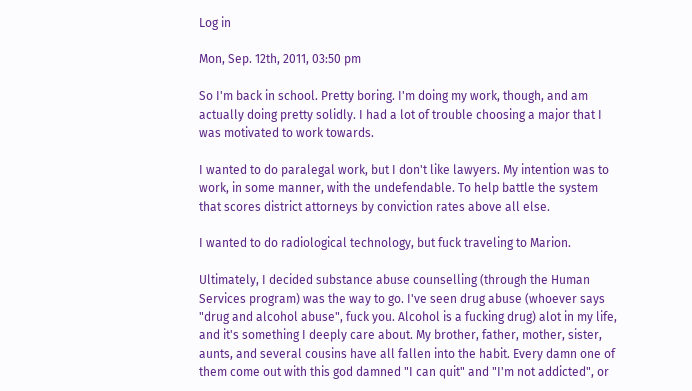Log in

Mon, Sep. 12th, 2011, 03:50 pm

So I'm back in school. Pretty boring. I'm doing my work, though, and am actually doing pretty solidly. I had a lot of trouble choosing a major that I was motivated to work towards.

I wanted to do paralegal work, but I don't like lawyers. My intention was to work, in some manner, with the undefendable. To help battle the system that scores district attorneys by conviction rates above all else.

I wanted to do radiological technology, but fuck traveling to Marion.

Ultimately, I decided substance abuse counselling (through the Human Services program) was the way to go. I've seen drug abuse (whoever says "drug and alcohol abuse", fuck you. Alcohol is a fucking drug) alot in my life, and it's something I deeply care about. My brother, father, mother, sister, aunts, and several cousins have all fallen into the habit. Every damn one of them come out with this god damned "I can quit" and "I'm not addicted", or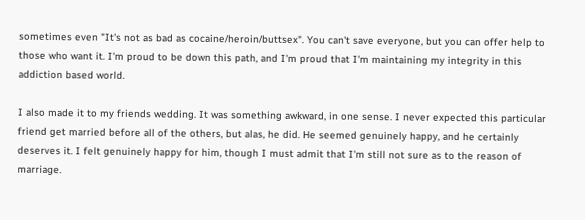sometimes even "It's not as bad as cocaine/heroin/buttsex". You can't save everyone, but you can offer help to those who want it. I'm proud to be down this path, and I'm proud that I'm maintaining my integrity in this addiction based world.

I also made it to my friends wedding. It was something awkward, in one sense. I never expected this particular friend get married before all of the others, but alas, he did. He seemed genuinely happy, and he certainly deserves it. I felt genuinely happy for him, though I must admit that I'm still not sure as to the reason of marriage.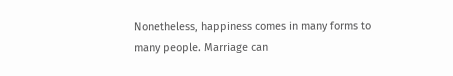Nonetheless, happiness comes in many forms to many people. Marriage can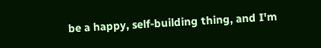be a happy, self-building thing, and I'm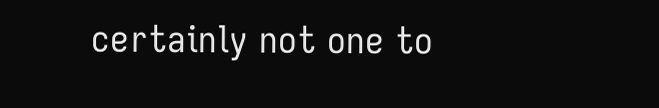certainly not one to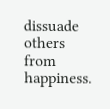dissuade others from happiness.